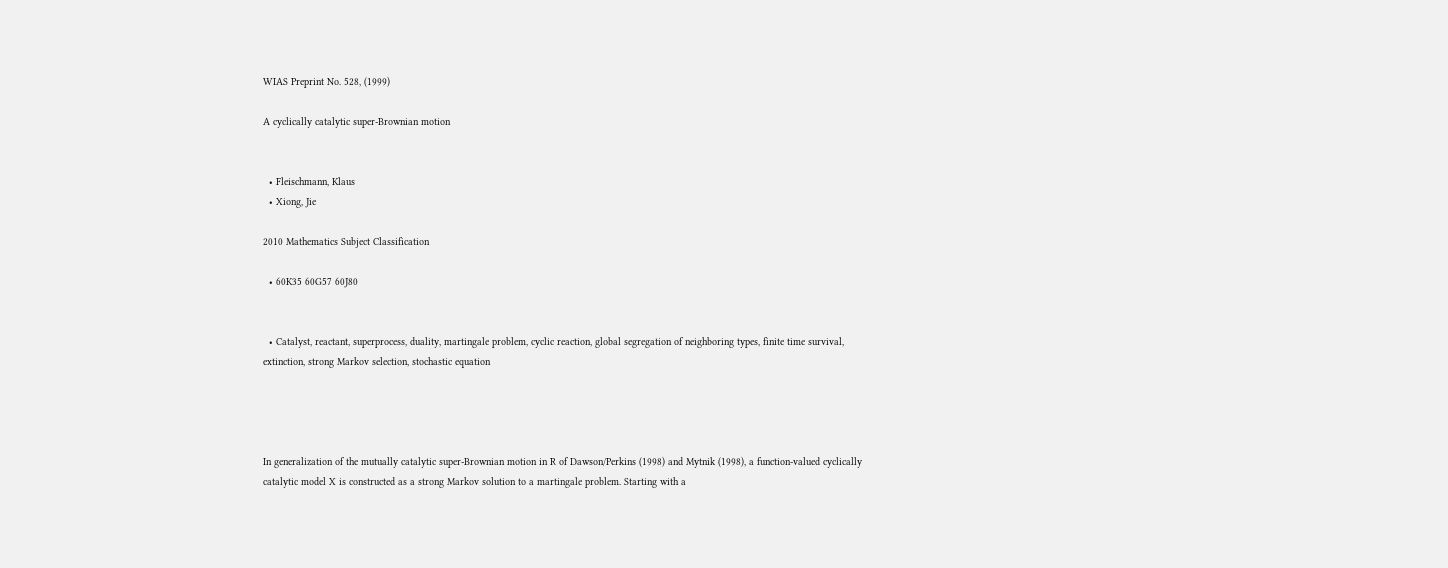WIAS Preprint No. 528, (1999)

A cyclically catalytic super-Brownian motion


  • Fleischmann, Klaus
  • Xiong, Jie

2010 Mathematics Subject Classification

  • 60K35 60G57 60J80


  • Catalyst, reactant, superprocess, duality, martingale problem, cyclic reaction, global segregation of neighboring types, finite time survival, extinction, strong Markov selection, stochastic equation




In generalization of the mutually catalytic super-Brownian motion in R of Dawson/Perkins (1998) and Mytnik (1998), a function-valued cyclically catalytic model X is constructed as a strong Markov solution to a martingale problem. Starting with a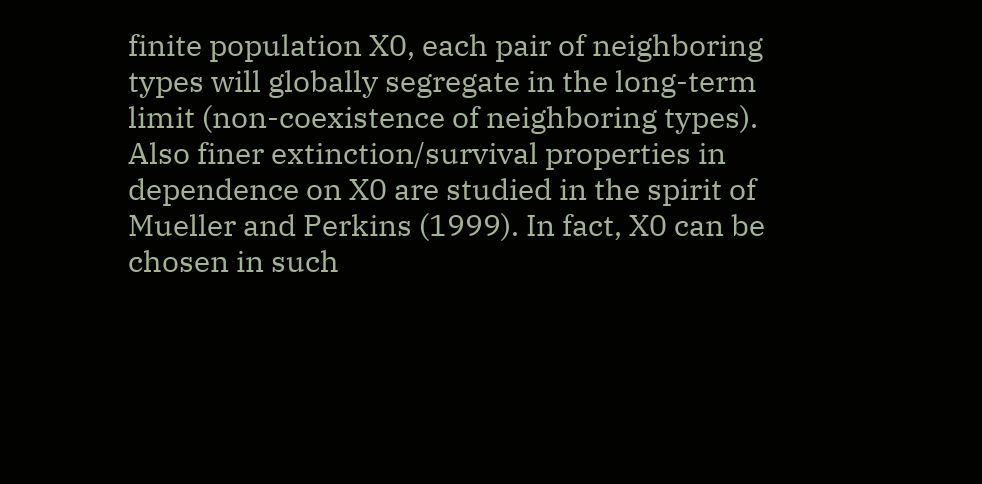finite population X0, each pair of neighboring types will globally segregate in the long-term limit (non-coexistence of neighboring types). Also finer extinction/survival properties in dependence on X0 are studied in the spirit of Mueller and Perkins (1999). In fact, X0 can be chosen in such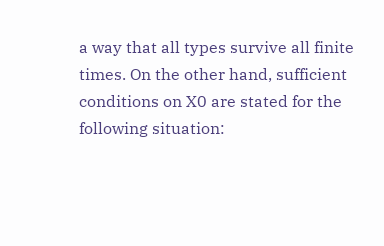a way that all types survive all finite times. On the other hand, sufficient conditions on X0 are stated for the following situation: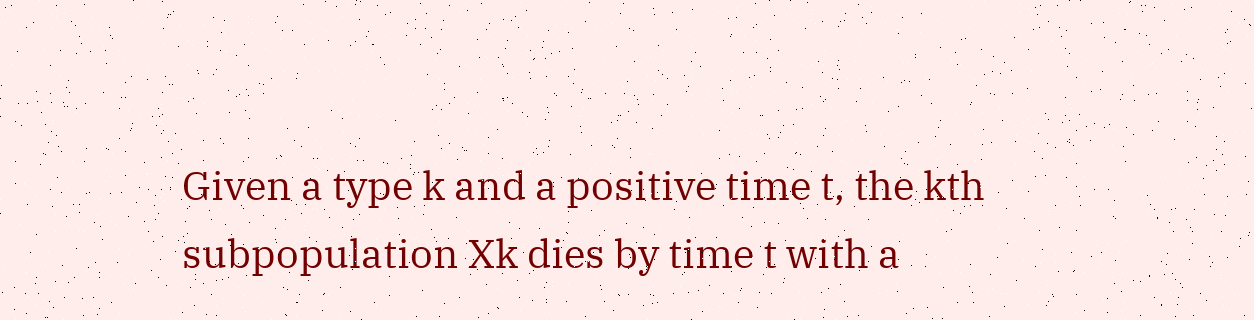Given a type k and a positive time t, the kth subpopulation Xk dies by time t with a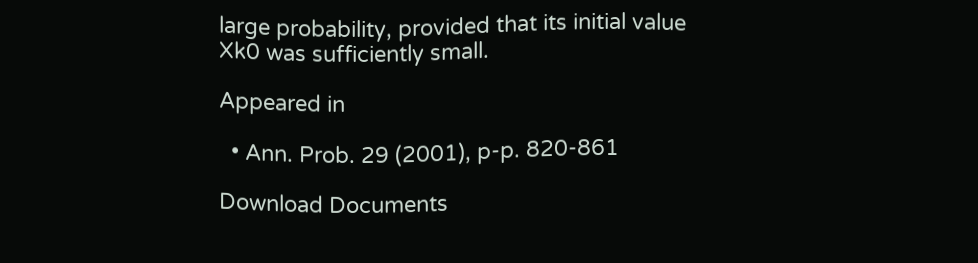large probability, provided that its initial value Xk0 was sufficiently small.

Appeared in

  • Ann. Prob. 29 (2001), p-p. 820-861

Download Documents